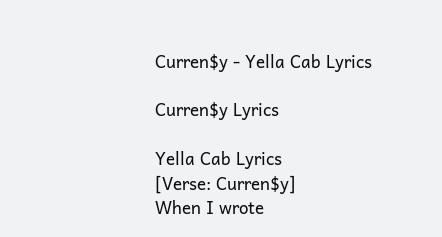Curren$y - Yella Cab Lyrics

Curren$y Lyrics

Yella Cab Lyrics
[Verse: Curren$y]
When I wrote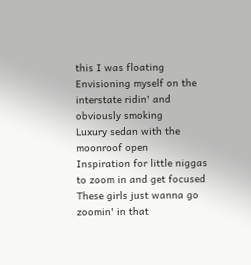this I was floating
Envisioning myself on the interstate ridin' and obviously smoking
Luxury sedan with the moonroof open
Inspiration for little niggas to zoom in and get focused
These girls just wanna go zoomin' in that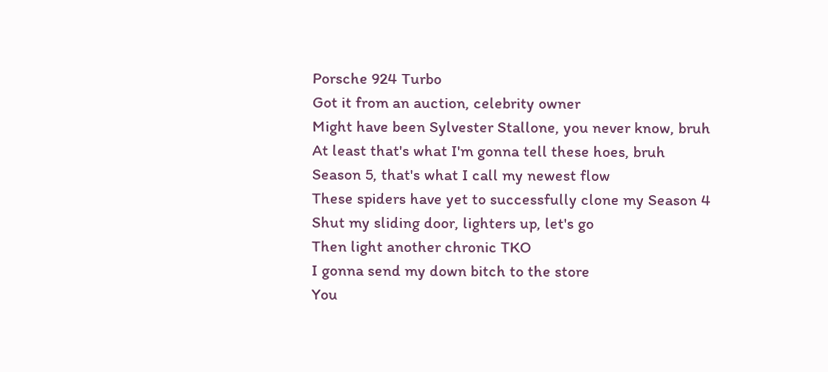Porsche 924 Turbo
Got it from an auction, celebrity owner
Might have been Sylvester Stallone, you never know, bruh
At least that's what I'm gonna tell these hoes, bruh
Season 5, that's what I call my newest flow
These spiders have yet to successfully clone my Season 4
Shut my sliding door, lighters up, let's go
Then light another chronic TKO
I gonna send my down bitch to the store
You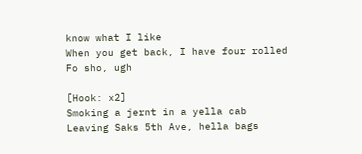know what I like
When you get back, I have four rolled
Fo sho, ugh

[Hook: x2]
Smoking a jernt in a yella cab
Leaving Saks 5th Ave, hella bags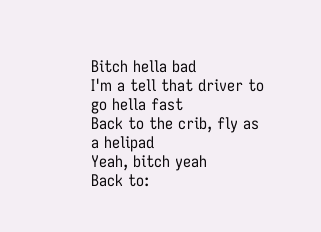Bitch hella bad
I'm a tell that driver to go hella fast
Back to the crib, fly as a helipad
Yeah, bitch yeah
Back to: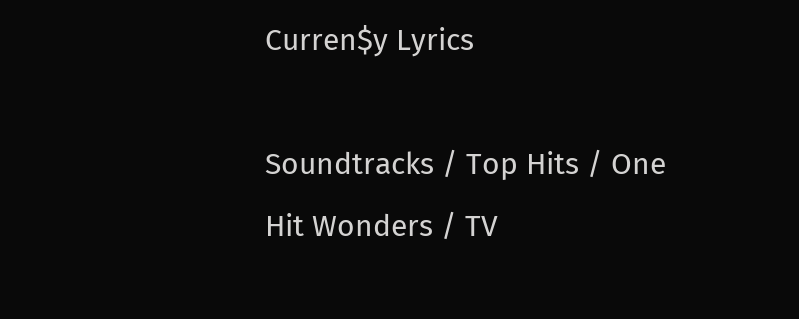Curren$y Lyrics

Soundtracks / Top Hits / One Hit Wonders / TV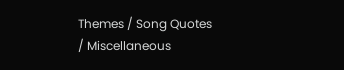Themes / Song Quotes / Miscellaneous